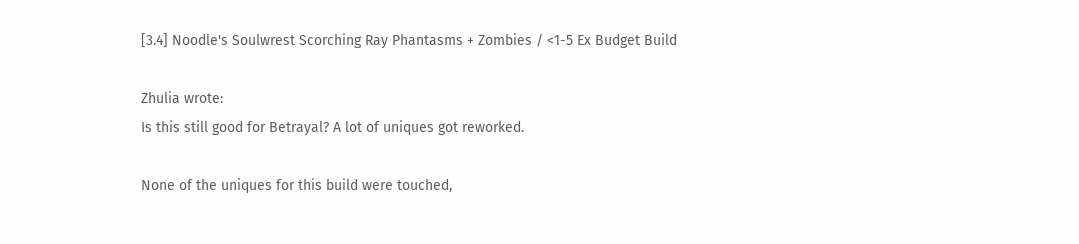[3.4] Noodle's Soulwrest Scorching Ray Phantasms + Zombies / <1-5 Ex Budget Build

Zhulia wrote:
Is this still good for Betrayal? A lot of uniques got reworked.

None of the uniques for this build were touched,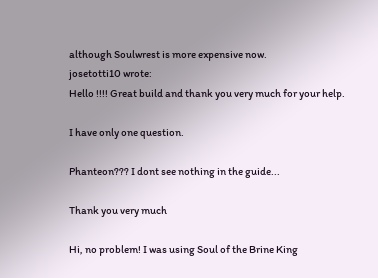although Soulwrest is more expensive now.
josetotti10 wrote:
Hello !!!! Great build and thank you very much for your help.

I have only one question.

Phanteon??? I dont see nothing in the guide...

Thank you very much

Hi, no problem! I was using Soul of the Brine King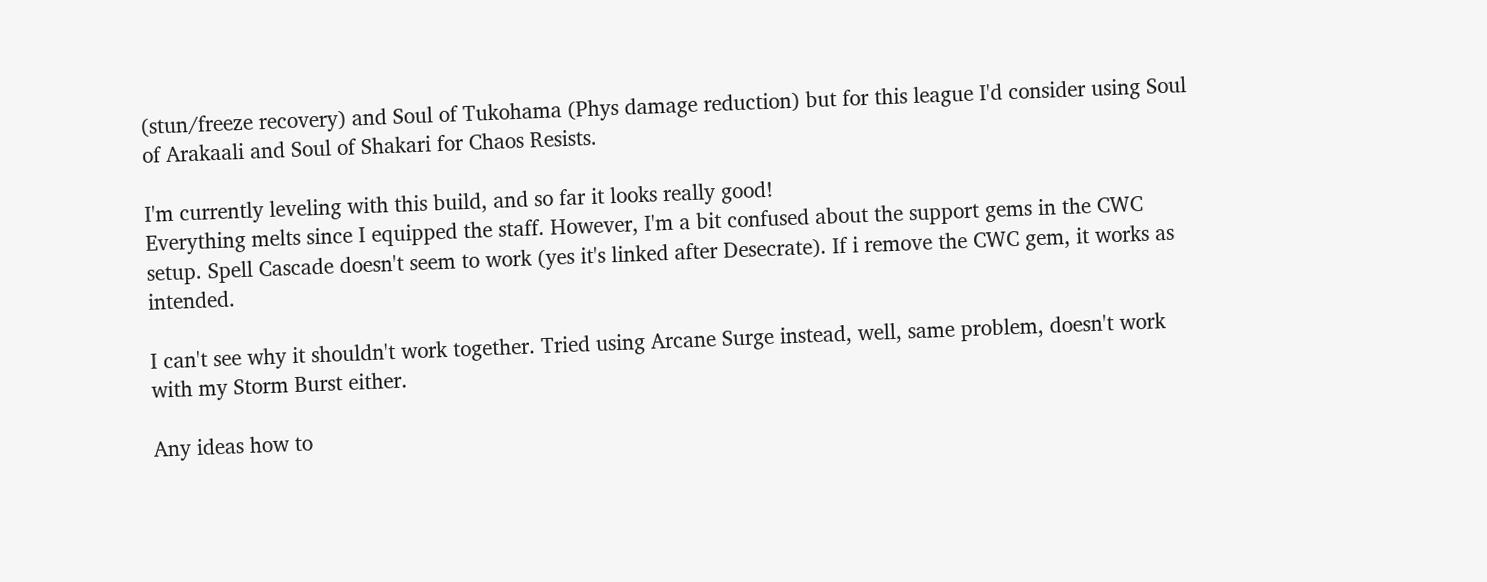(stun/freeze recovery) and Soul of Tukohama (Phys damage reduction) but for this league I'd consider using Soul of Arakaali and Soul of Shakari for Chaos Resists.

I'm currently leveling with this build, and so far it looks really good!
Everything melts since I equipped the staff. However, I'm a bit confused about the support gems in the CWC setup. Spell Cascade doesn't seem to work (yes it's linked after Desecrate). If i remove the CWC gem, it works as intended.

I can't see why it shouldn't work together. Tried using Arcane Surge instead, well, same problem, doesn't work with my Storm Burst either.

Any ideas how to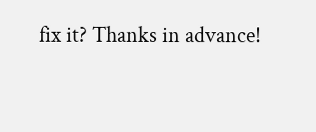fix it? Thanks in advance!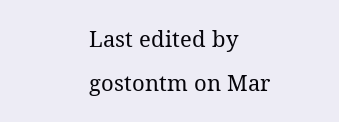Last edited by gostontm on Mar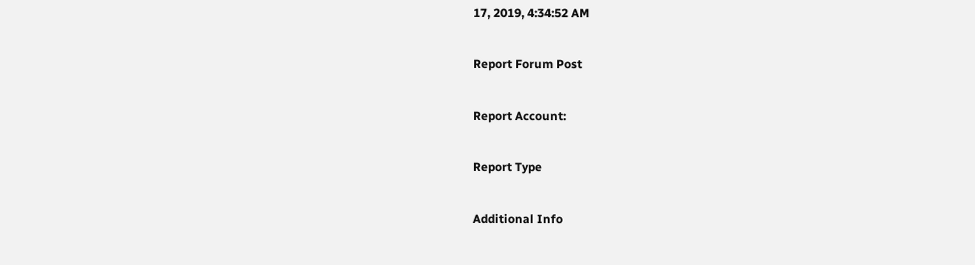17, 2019, 4:34:52 AM

Report Forum Post

Report Account:

Report Type

Additional Info